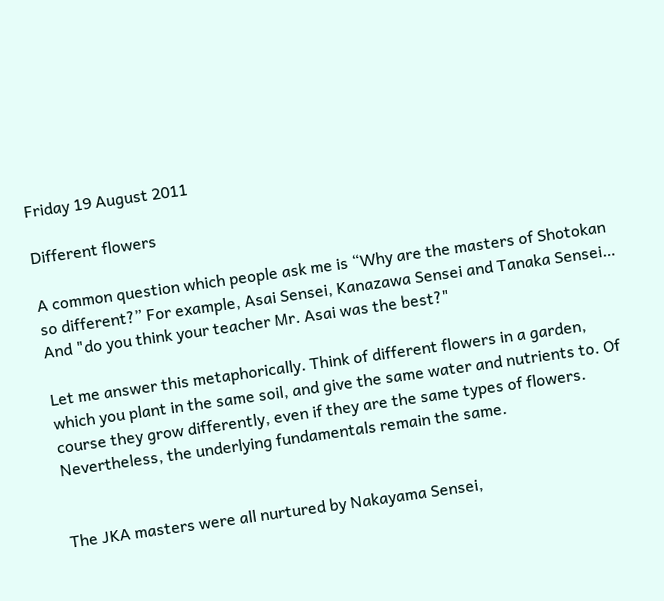Friday 19 August 2011

Different flowers

A common question which people ask me is “Why are the masters of Shotokan so different?” For example, Asai Sensei, Kanazawa Sensei and Tanaka Sensei… And "do you think your teacher Mr. Asai was the best?"

Let me answer this metaphorically. Think of different flowers in a garden, which you plant in the same soil, and give the same water and nutrients to. Of course they grow differently, even if they are the same types of flowers. Nevertheless, the underlying fundamentals remain the same.


The JKA masters were all nurtured by Nakayama Sensei,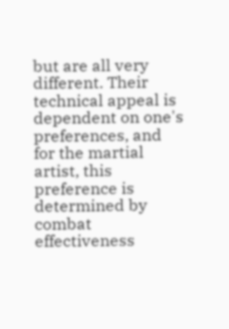but are all very different. Their technical appeal is dependent on one's preferences, and for the martial artist, this preference is determined by combat effectiveness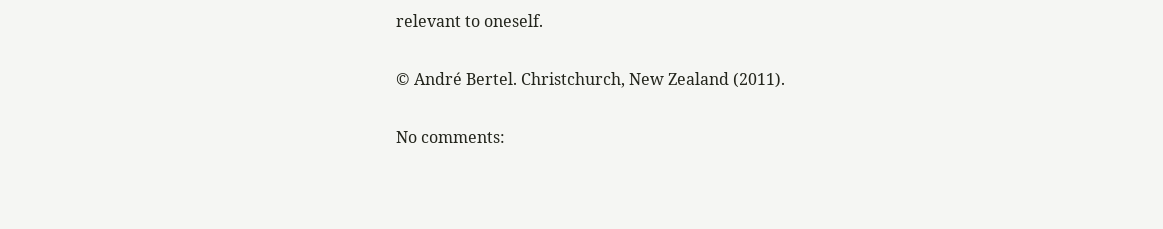relevant to oneself.

© André Bertel. Christchurch, New Zealand (2011).

No comments: